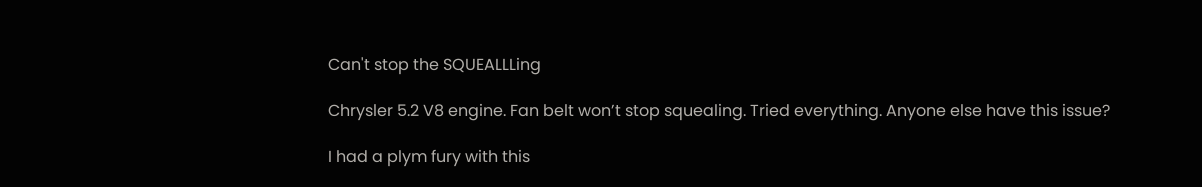Can't stop the SQUEALLLing

Chrysler 5.2 V8 engine. Fan belt won’t stop squealing. Tried everything. Anyone else have this issue?

I had a plym fury with this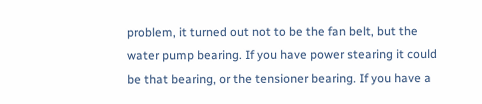problem, it turned out not to be the fan belt, but the water pump bearing. If you have power stearing it could be that bearing, or the tensioner bearing. If you have a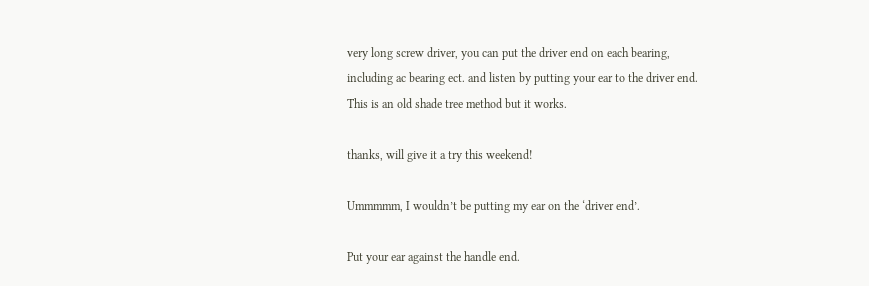very long screw driver, you can put the driver end on each bearing, including ac bearing ect. and listen by putting your ear to the driver end. This is an old shade tree method but it works.

thanks, will give it a try this weekend!

Ummmmm, I wouldn’t be putting my ear on the ‘driver end’.

Put your ear against the handle end.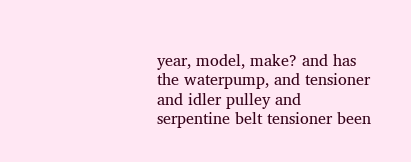year, model, make? and has the waterpump, and tensioner and idler pulley and serpentine belt tensioner been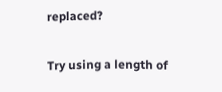replaced?

Try using a length of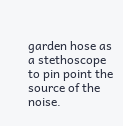garden hose as a stethoscope to pin point the source of the noise.